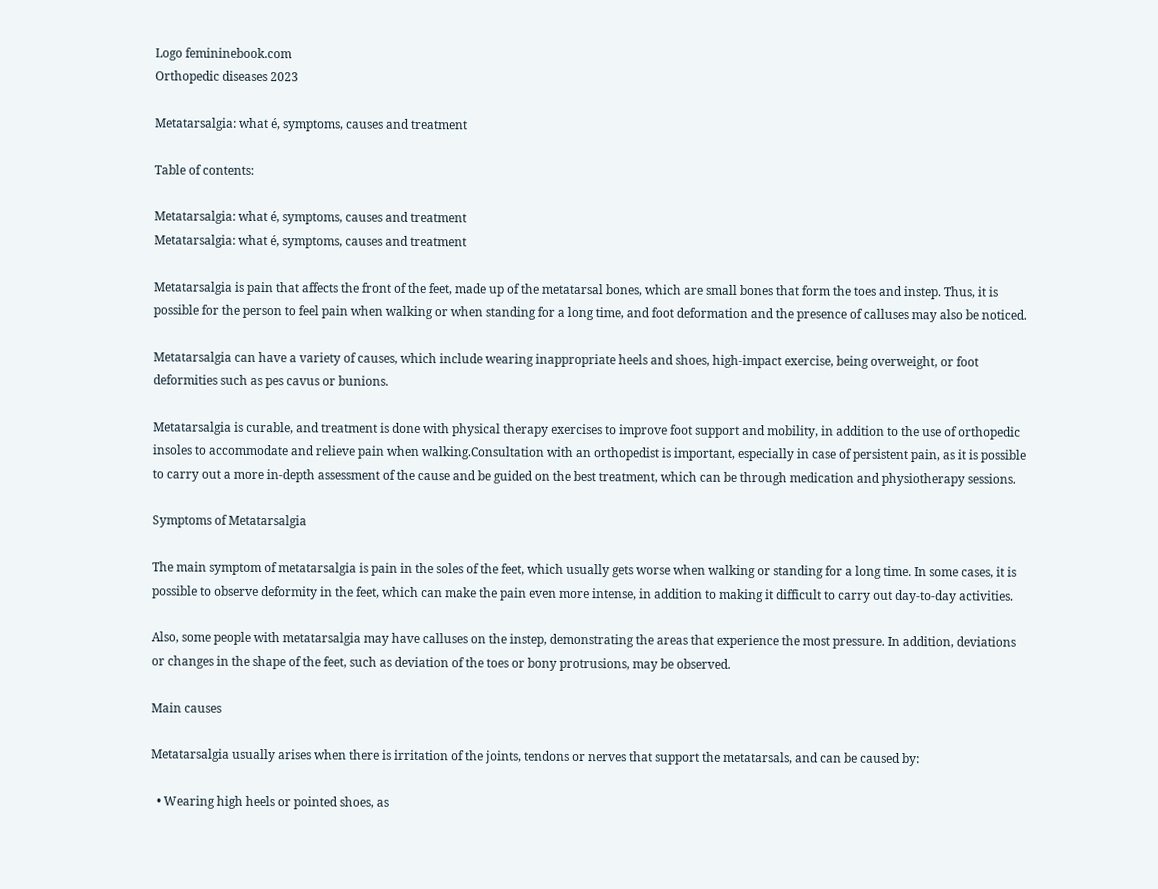Logo femininebook.com
Orthopedic diseases 2023

Metatarsalgia: what é, symptoms, causes and treatment

Table of contents:

Metatarsalgia: what é, symptoms, causes and treatment
Metatarsalgia: what é, symptoms, causes and treatment

Metatarsalgia is pain that affects the front of the feet, made up of the metatarsal bones, which are small bones that form the toes and instep. Thus, it is possible for the person to feel pain when walking or when standing for a long time, and foot deformation and the presence of calluses may also be noticed.

Metatarsalgia can have a variety of causes, which include wearing inappropriate heels and shoes, high-impact exercise, being overweight, or foot deformities such as pes cavus or bunions.

Metatarsalgia is curable, and treatment is done with physical therapy exercises to improve foot support and mobility, in addition to the use of orthopedic insoles to accommodate and relieve pain when walking.Consultation with an orthopedist is important, especially in case of persistent pain, as it is possible to carry out a more in-depth assessment of the cause and be guided on the best treatment, which can be through medication and physiotherapy sessions.

Symptoms of Metatarsalgia

The main symptom of metatarsalgia is pain in the soles of the feet, which usually gets worse when walking or standing for a long time. In some cases, it is possible to observe deformity in the feet, which can make the pain even more intense, in addition to making it difficult to carry out day-to-day activities.

Also, some people with metatarsalgia may have calluses on the instep, demonstrating the areas that experience the most pressure. In addition, deviations or changes in the shape of the feet, such as deviation of the toes or bony protrusions, may be observed.

Main causes

Metatarsalgia usually arises when there is irritation of the joints, tendons or nerves that support the metatarsals, and can be caused by:

  • Wearing high heels or pointed shoes, as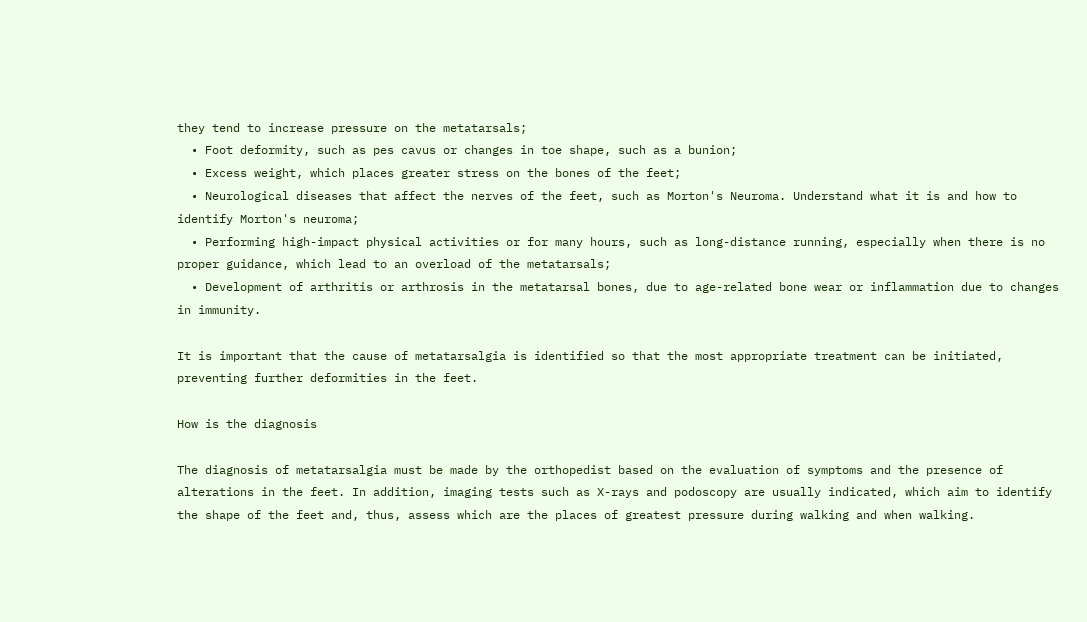they tend to increase pressure on the metatarsals;
  • Foot deformity, such as pes cavus or changes in toe shape, such as a bunion;
  • Excess weight, which places greater stress on the bones of the feet;
  • Neurological diseases that affect the nerves of the feet, such as Morton's Neuroma. Understand what it is and how to identify Morton's neuroma;
  • Performing high-impact physical activities or for many hours, such as long-distance running, especially when there is no proper guidance, which lead to an overload of the metatarsals;
  • Development of arthritis or arthrosis in the metatarsal bones, due to age-related bone wear or inflammation due to changes in immunity.

It is important that the cause of metatarsalgia is identified so that the most appropriate treatment can be initiated, preventing further deformities in the feet.

How is the diagnosis

The diagnosis of metatarsalgia must be made by the orthopedist based on the evaluation of symptoms and the presence of alterations in the feet. In addition, imaging tests such as X-rays and podoscopy are usually indicated, which aim to identify the shape of the feet and, thus, assess which are the places of greatest pressure during walking and when walking.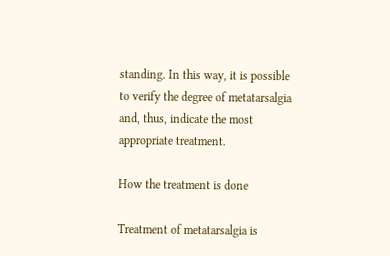standing. In this way, it is possible to verify the degree of metatarsalgia and, thus, indicate the most appropriate treatment.

How the treatment is done

Treatment of metatarsalgia is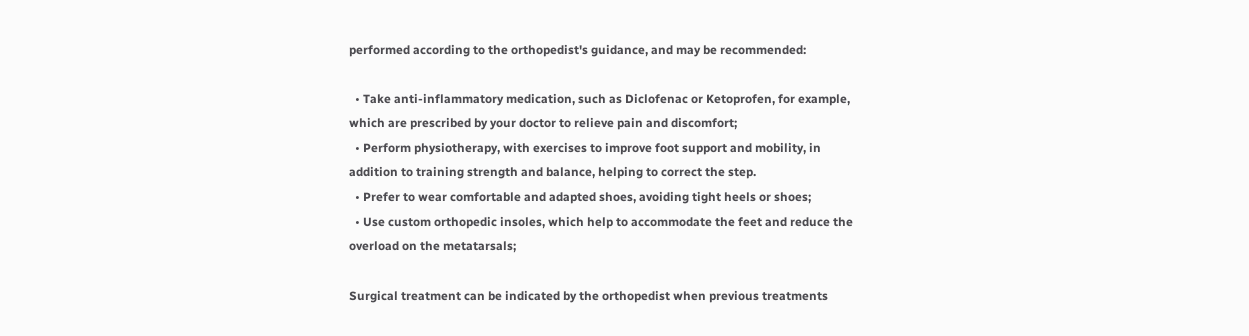performed according to the orthopedist's guidance, and may be recommended:

  • Take anti-inflammatory medication, such as Diclofenac or Ketoprofen, for example, which are prescribed by your doctor to relieve pain and discomfort;
  • Perform physiotherapy, with exercises to improve foot support and mobility, in addition to training strength and balance, helping to correct the step.
  • Prefer to wear comfortable and adapted shoes, avoiding tight heels or shoes;
  • Use custom orthopedic insoles, which help to accommodate the feet and reduce the overload on the metatarsals;

Surgical treatment can be indicated by the orthopedist when previous treatments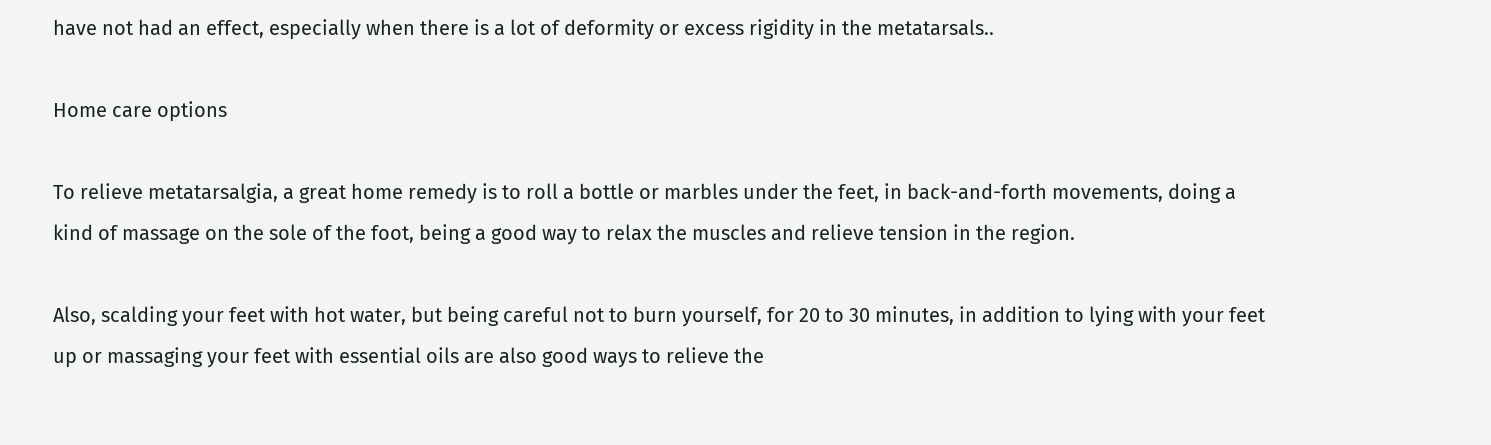have not had an effect, especially when there is a lot of deformity or excess rigidity in the metatarsals..

Home care options

To relieve metatarsalgia, a great home remedy is to roll a bottle or marbles under the feet, in back-and-forth movements, doing a kind of massage on the sole of the foot, being a good way to relax the muscles and relieve tension in the region.

Also, scalding your feet with hot water, but being careful not to burn yourself, for 20 to 30 minutes, in addition to lying with your feet up or massaging your feet with essential oils are also good ways to relieve the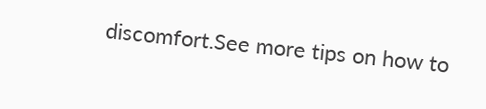discomfort.See more tips on how to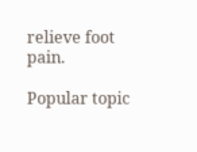relieve foot pain.

Popular topic